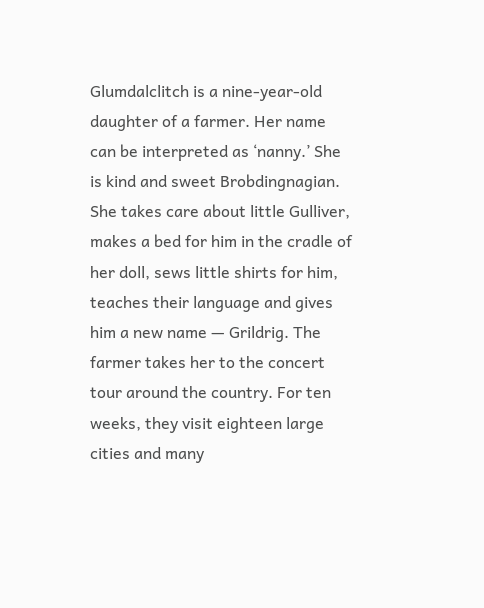Glumdalclitch is a nine-year-old daughter of a farmer. Her name can be interpreted as ‘nanny.’ She is kind and sweet Brobdingnagian. She takes care about little Gulliver, makes a bed for him in the cradle of her doll, sews little shirts for him, teaches their language and gives him a new name — Grildrig. The farmer takes her to the concert tour around the country. For ten weeks, they visit eighteen large cities and many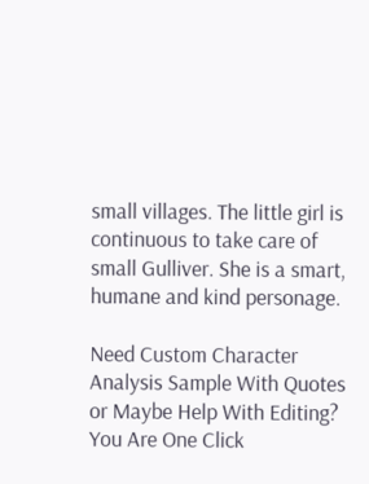small villages. The little girl is continuous to take care of small Gulliver. She is a smart, humane and kind personage.

Need Custom Character Analysis Sample With Quotes
or Maybe Help With Editing?
You Are One Click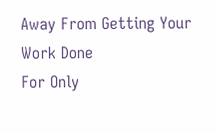Away From Getting Your Work Done
For Only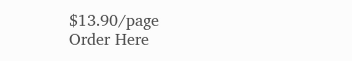$13.90/page
Order Here